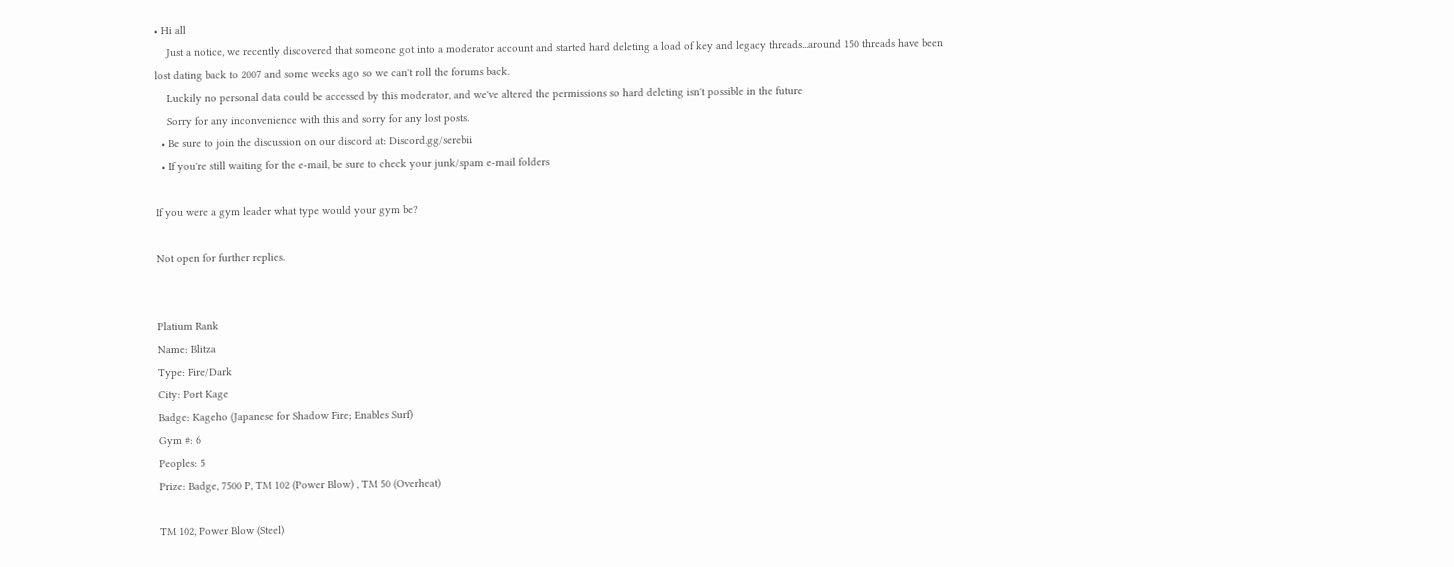• Hi all
    Just a notice, we recently discovered that someone got into a moderator account and started hard deleting a load of key and legacy threads...around 150 threads have been lost dating back to 2007 and some weeks ago so we can't roll the forums back.
    Luckily no personal data could be accessed by this moderator, and we've altered the permissions so hard deleting isn't possible in the future
    Sorry for any inconvenience with this and sorry for any lost posts.
  • Be sure to join the discussion on our discord at: Discord.gg/serebii
  • If you're still waiting for the e-mail, be sure to check your junk/spam e-mail folders

If you were a gym leader what type would your gym be?

Not open for further replies.


Platium Rank
Name: Blitza
Type: Fire/Dark
City: Port Kage
Badge: Kageho (Japanese for Shadow Fire; Enables Surf)
Gym #: 6
Peoples: 5
Prize: Badge, 7500 P, TM 102 (Power Blow) , TM 50 (Overheat)

TM 102, Power Blow (Steel)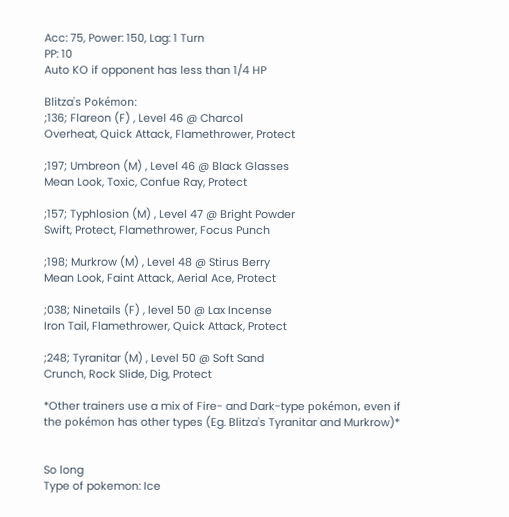Acc: 75, Power: 150, Lag: 1 Turn
PP: 10
Auto KO if opponent has less than 1/4 HP

Blitza's Pokémon:
;136; Flareon (F) , Level 46 @ Charcol
Overheat, Quick Attack, Flamethrower, Protect

;197; Umbreon (M) , Level 46 @ Black Glasses
Mean Look, Toxic, Confue Ray, Protect

;157; Typhlosion (M) , Level 47 @ Bright Powder
Swift, Protect, Flamethrower, Focus Punch

;198; Murkrow (M) , Level 48 @ Stirus Berry
Mean Look, Faint Attack, Aerial Ace, Protect

;038; Ninetails (F) , level 50 @ Lax Incense
Iron Tail, Flamethrower, Quick Attack, Protect

;248; Tyranitar (M) , Level 50 @ Soft Sand
Crunch, Rock Slide, Dig, Protect

*Other trainers use a mix of Fire- and Dark-type pokémon, even if the pokémon has other types (Eg. Blitza's Tyranitar and Murkrow)*


So long
Type of pokemon: Ice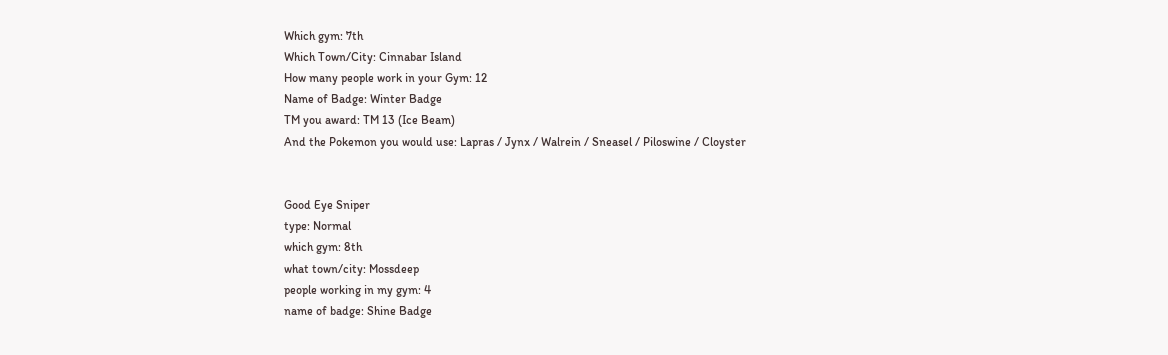Which gym: 7th
Which Town/City: Cinnabar Island
How many people work in your Gym: 12
Name of Badge: Winter Badge
TM you award: TM 13 (Ice Beam)
And the Pokemon you would use: Lapras / Jynx / Walrein / Sneasel / Piloswine / Cloyster


Good Eye Sniper
type: Normal
which gym: 8th
what town/city: Mossdeep
people working in my gym: 4
name of badge: Shine Badge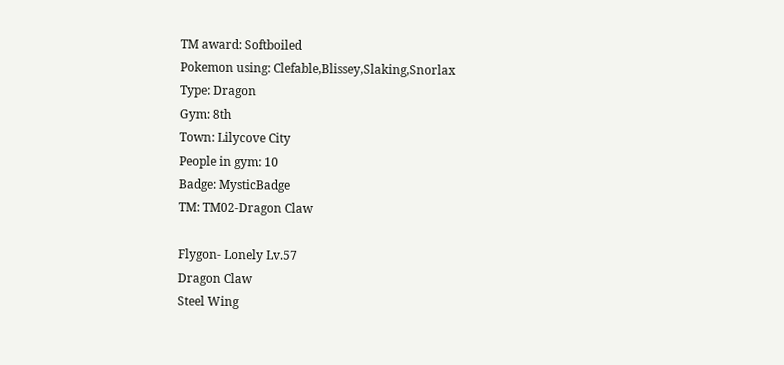TM award: Softboiled
Pokemon using: Clefable,Blissey,Slaking,Snorlax
Type: Dragon
Gym: 8th
Town: Lilycove City
People in gym: 10
Badge: MysticBadge
TM: TM02-Dragon Claw

Flygon- Lonely Lv.57
Dragon Claw
Steel Wing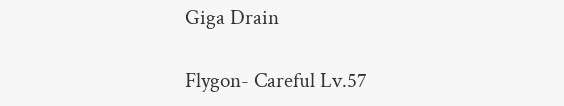Giga Drain

Flygon- Careful Lv.57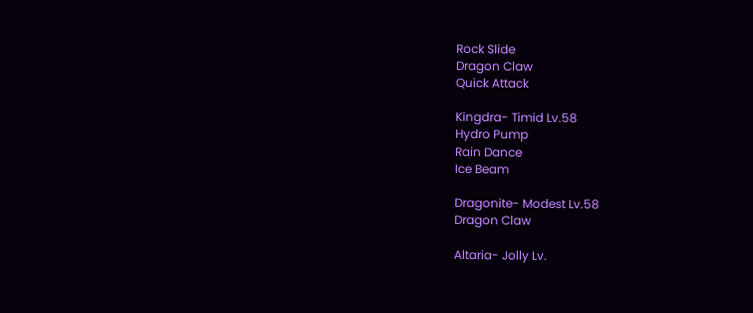Rock Slide
Dragon Claw
Quick Attack

Kingdra- Timid Lv.58
Hydro Pump
Rain Dance
Ice Beam

Dragonite- Modest Lv.58
Dragon Claw

Altaria- Jolly Lv.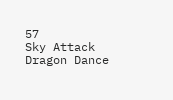57
Sky Attack
Dragon Dance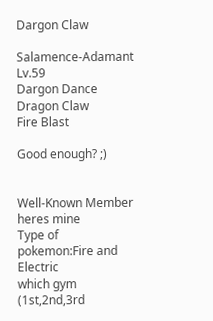Dargon Claw

Salamence-Adamant Lv.59
Dargon Dance
Dragon Claw
Fire Blast

Good enough? ;)


Well-Known Member
heres mine
Type of pokemon:Fire and Electric
which gym (1st,2nd,3rd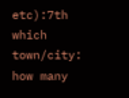etc):7th
which town/city:
how many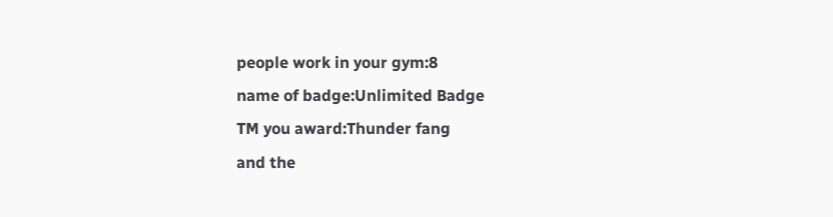people work in your gym:8
name of badge:Unlimited Badge
TM you award:Thunder fang
and the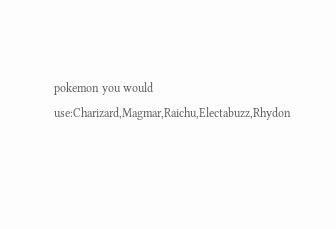pokemon you would use:Charizard,Magmar,Raichu,Electabuzz,Rhydon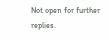Not open for further replies.